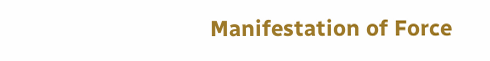Manifestation of Force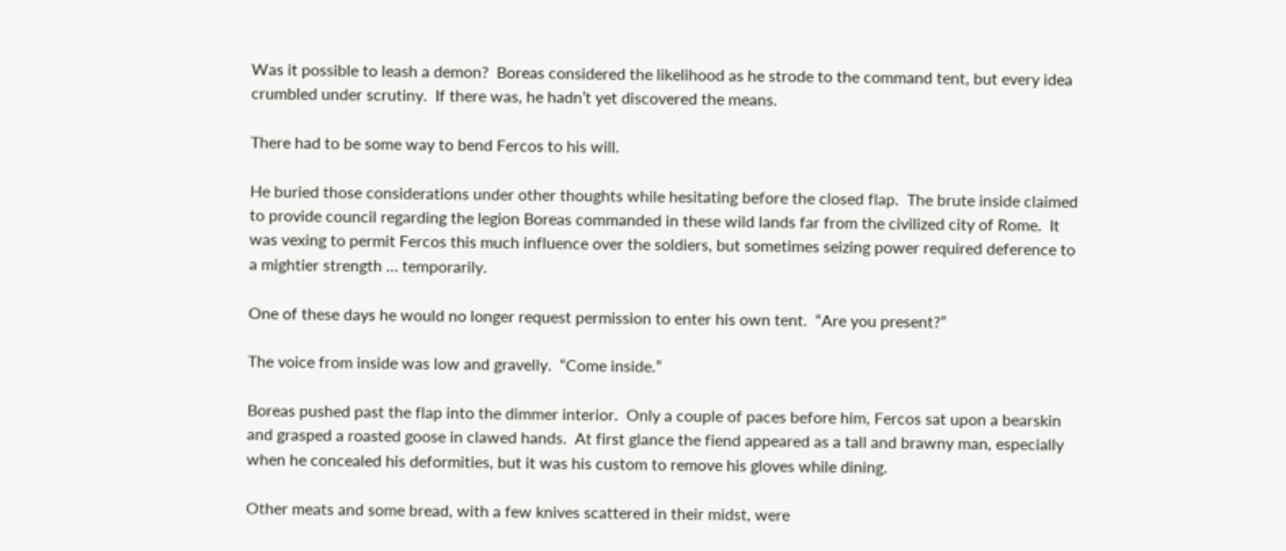Was it possible to leash a demon?  Boreas considered the likelihood as he strode to the command tent, but every idea crumbled under scrutiny.  If there was, he hadn’t yet discovered the means.

There had to be some way to bend Fercos to his will.

He buried those considerations under other thoughts while hesitating before the closed flap.  The brute inside claimed to provide council regarding the legion Boreas commanded in these wild lands far from the civilized city of Rome.  It was vexing to permit Fercos this much influence over the soldiers, but sometimes seizing power required deference to a mightier strength … temporarily.

One of these days he would no longer request permission to enter his own tent.  “Are you present?”

The voice from inside was low and gravelly.  “Come inside.”

Boreas pushed past the flap into the dimmer interior.  Only a couple of paces before him, Fercos sat upon a bearskin and grasped a roasted goose in clawed hands.  At first glance the fiend appeared as a tall and brawny man, especially when he concealed his deformities, but it was his custom to remove his gloves while dining.

Other meats and some bread, with a few knives scattered in their midst, were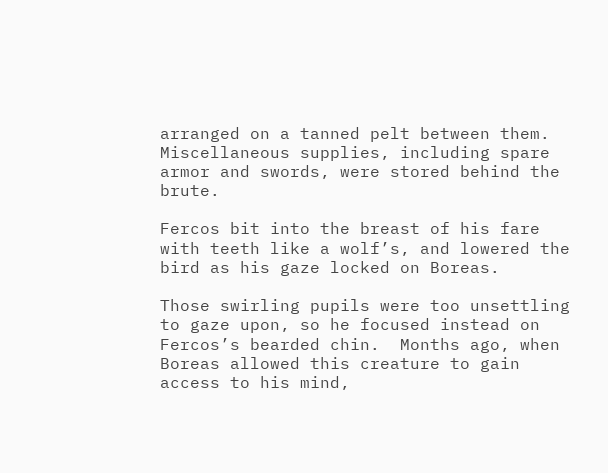arranged on a tanned pelt between them.  Miscellaneous supplies, including spare armor and swords, were stored behind the brute.

Fercos bit into the breast of his fare with teeth like a wolf’s, and lowered the bird as his gaze locked on Boreas.

Those swirling pupils were too unsettling to gaze upon, so he focused instead on Fercos’s bearded chin.  Months ago, when Boreas allowed this creature to gain access to his mind,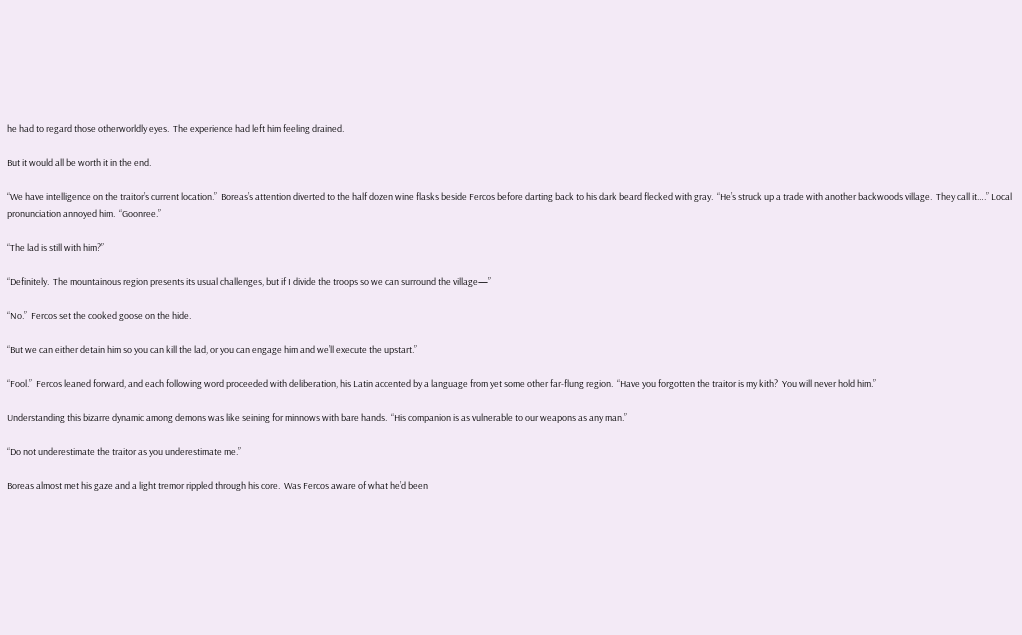he had to regard those otherworldly eyes.  The experience had left him feeling drained.

But it would all be worth it in the end.

“We have intelligence on the traitor’s current location.”  Boreas’s attention diverted to the half dozen wine flasks beside Fercos before darting back to his dark beard flecked with gray.  “He’s struck up a trade with another backwoods village.  They call it….” Local pronunciation annoyed him.  “Goonree.”

“The lad is still with him?”

“Definitely.  The mountainous region presents its usual challenges, but if I divide the troops so we can surround the village—”

“No.”  Fercos set the cooked goose on the hide.

“But we can either detain him so you can kill the lad, or you can engage him and we’ll execute the upstart.”

“Fool.”  Fercos leaned forward, and each following word proceeded with deliberation, his Latin accented by a language from yet some other far-flung region.  “Have you forgotten the traitor is my kith?  You will never hold him.”

Understanding this bizarre dynamic among demons was like seining for minnows with bare hands.  “His companion is as vulnerable to our weapons as any man.”

“Do not underestimate the traitor as you underestimate me.”

Boreas almost met his gaze and a light tremor rippled through his core.  Was Fercos aware of what he’d been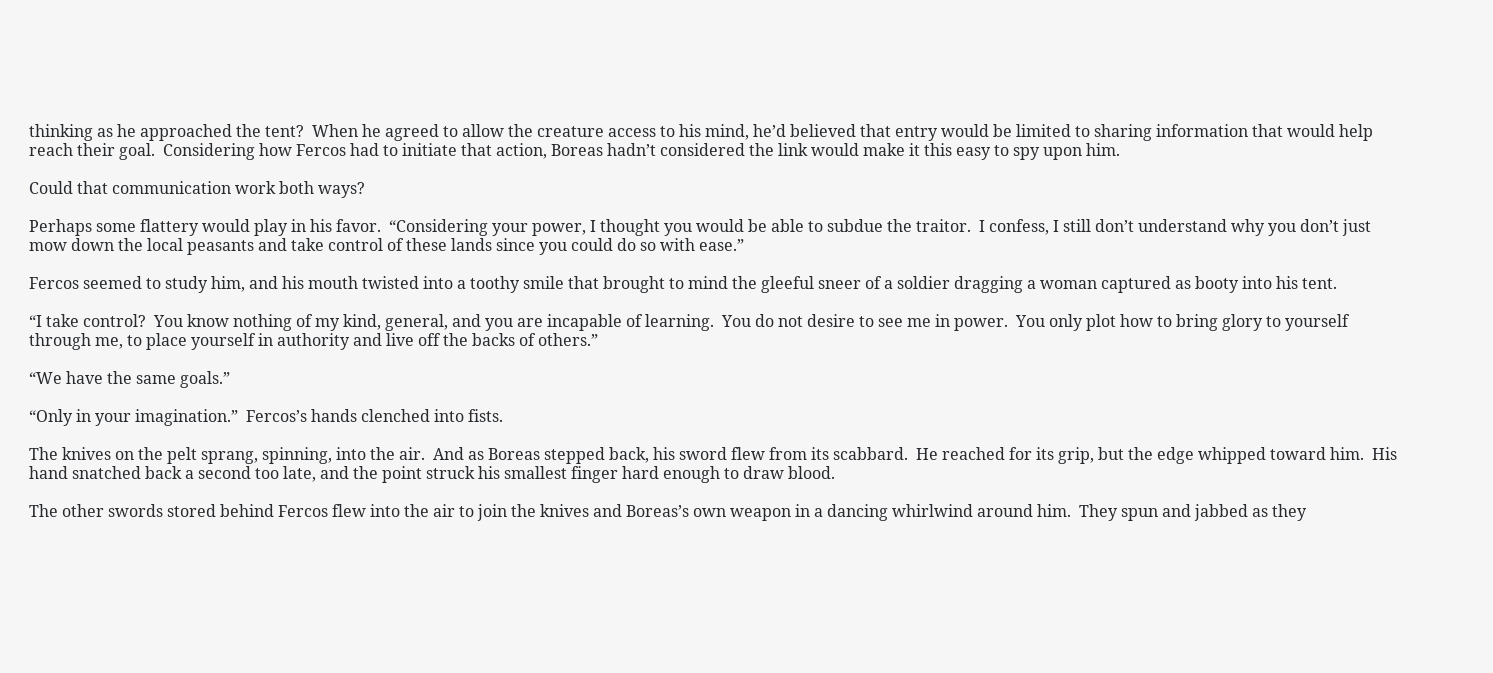thinking as he approached the tent?  When he agreed to allow the creature access to his mind, he’d believed that entry would be limited to sharing information that would help reach their goal.  Considering how Fercos had to initiate that action, Boreas hadn’t considered the link would make it this easy to spy upon him.

Could that communication work both ways?

Perhaps some flattery would play in his favor.  “Considering your power, I thought you would be able to subdue the traitor.  I confess, I still don’t understand why you don’t just mow down the local peasants and take control of these lands since you could do so with ease.”

Fercos seemed to study him, and his mouth twisted into a toothy smile that brought to mind the gleeful sneer of a soldier dragging a woman captured as booty into his tent.

“I take control?  You know nothing of my kind, general, and you are incapable of learning.  You do not desire to see me in power.  You only plot how to bring glory to yourself through me, to place yourself in authority and live off the backs of others.”

“We have the same goals.”

“Only in your imagination.”  Fercos’s hands clenched into fists.

The knives on the pelt sprang, spinning, into the air.  And as Boreas stepped back, his sword flew from its scabbard.  He reached for its grip, but the edge whipped toward him.  His hand snatched back a second too late, and the point struck his smallest finger hard enough to draw blood.

The other swords stored behind Fercos flew into the air to join the knives and Boreas’s own weapon in a dancing whirlwind around him.  They spun and jabbed as they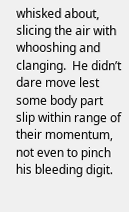whisked about, slicing the air with whooshing and clanging.  He didn’t dare move lest some body part slip within range of their momentum, not even to pinch his bleeding digit.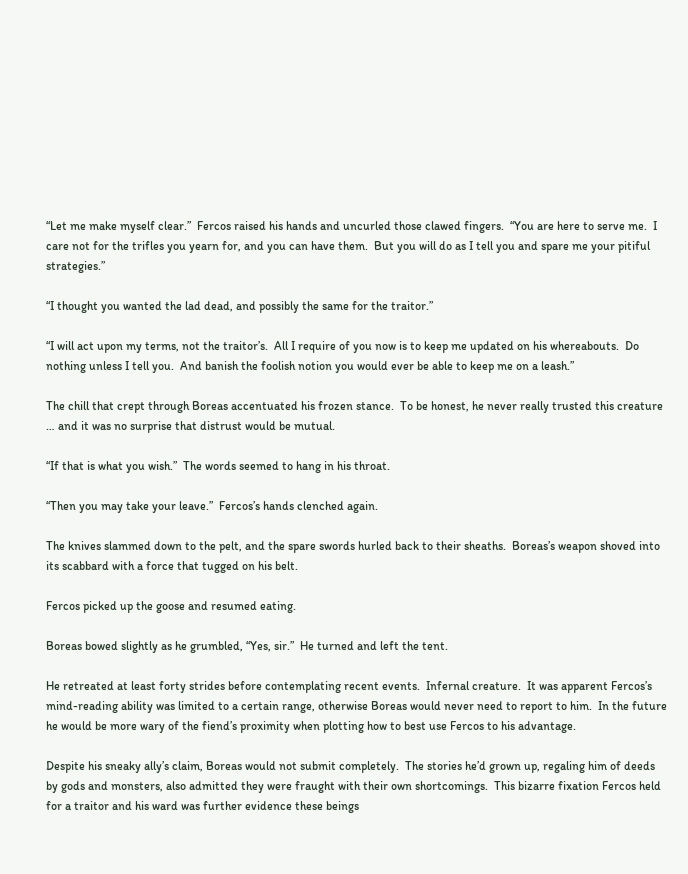“Let me make myself clear.”  Fercos raised his hands and uncurled those clawed fingers.  “You are here to serve me.  I care not for the trifles you yearn for, and you can have them.  But you will do as I tell you and spare me your pitiful strategies.”

“I thought you wanted the lad dead, and possibly the same for the traitor.”

“I will act upon my terms, not the traitor’s.  All I require of you now is to keep me updated on his whereabouts.  Do nothing unless I tell you.  And banish the foolish notion you would ever be able to keep me on a leash.”

The chill that crept through Boreas accentuated his frozen stance.  To be honest, he never really trusted this creature … and it was no surprise that distrust would be mutual.

“If that is what you wish.”  The words seemed to hang in his throat.

“Then you may take your leave.”  Fercos’s hands clenched again.

The knives slammed down to the pelt, and the spare swords hurled back to their sheaths.  Boreas’s weapon shoved into its scabbard with a force that tugged on his belt.

Fercos picked up the goose and resumed eating.

Boreas bowed slightly as he grumbled, “Yes, sir.”  He turned and left the tent.

He retreated at least forty strides before contemplating recent events.  Infernal creature.  It was apparent Fercos’s mind-reading ability was limited to a certain range, otherwise Boreas would never need to report to him.  In the future he would be more wary of the fiend’s proximity when plotting how to best use Fercos to his advantage.

Despite his sneaky ally’s claim, Boreas would not submit completely.  The stories he’d grown up, regaling him of deeds by gods and monsters, also admitted they were fraught with their own shortcomings.  This bizarre fixation Fercos held for a traitor and his ward was further evidence these beings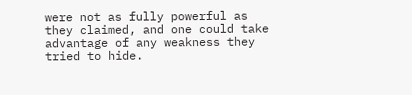were not as fully powerful as they claimed, and one could take advantage of any weakness they tried to hide.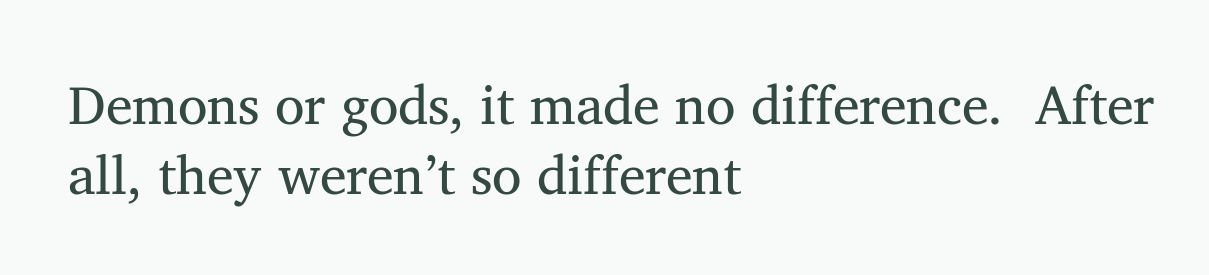Demons or gods, it made no difference.  After all, they weren’t so different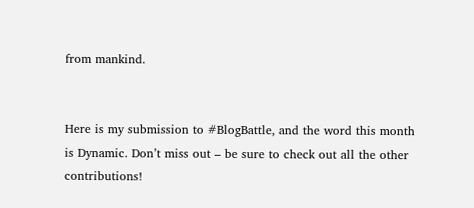from mankind.


Here is my submission to #BlogBattle, and the word this month is Dynamic. Don’t miss out – be sure to check out all the other contributions!